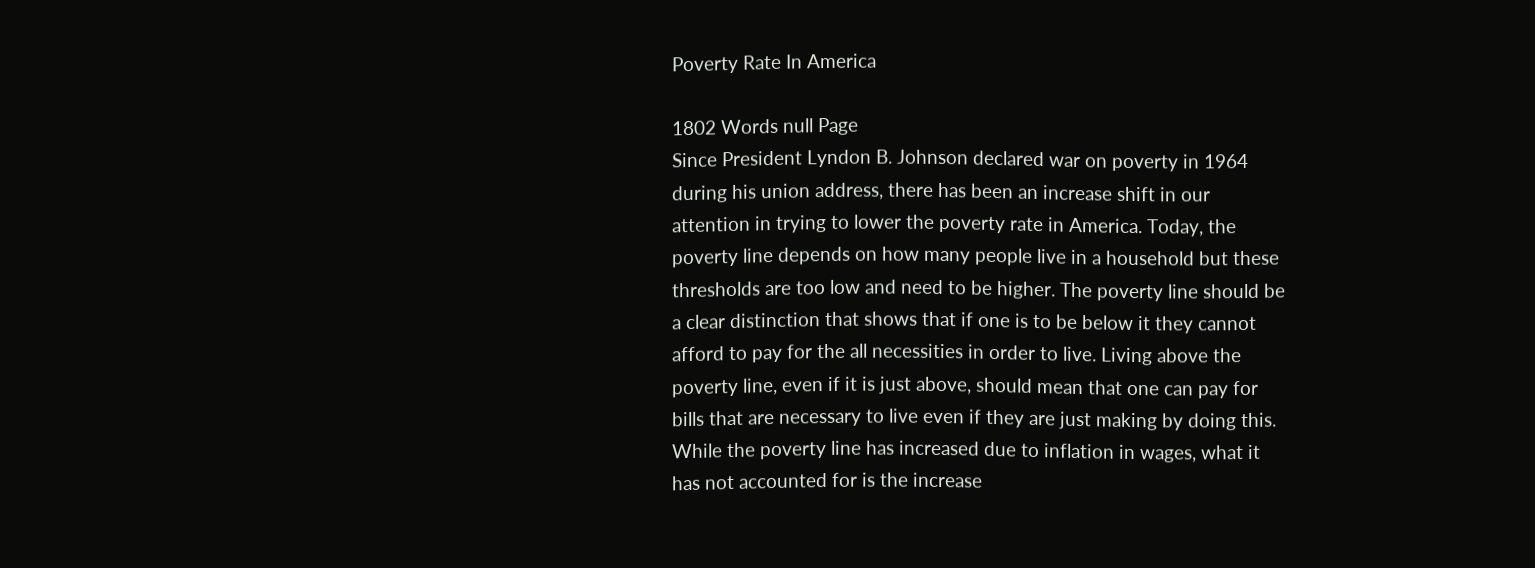Poverty Rate In America

1802 Words null Page
Since President Lyndon B. Johnson declared war on poverty in 1964 during his union address, there has been an increase shift in our attention in trying to lower the poverty rate in America. Today, the poverty line depends on how many people live in a household but these thresholds are too low and need to be higher. The poverty line should be a clear distinction that shows that if one is to be below it they cannot afford to pay for the all necessities in order to live. Living above the poverty line, even if it is just above, should mean that one can pay for bills that are necessary to live even if they are just making by doing this. While the poverty line has increased due to inflation in wages, what it has not accounted for is the increase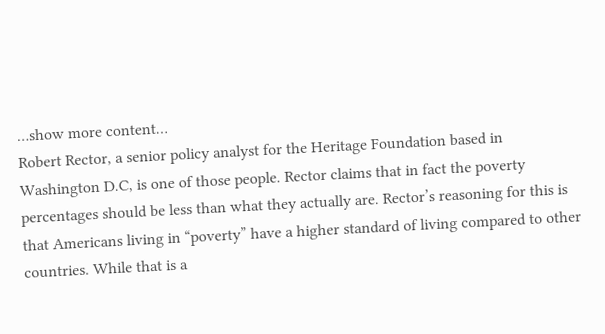…show more content…
Robert Rector, a senior policy analyst for the Heritage Foundation based in Washington D.C, is one of those people. Rector claims that in fact the poverty percentages should be less than what they actually are. Rector’s reasoning for this is that Americans living in “poverty” have a higher standard of living compared to other countries. While that is a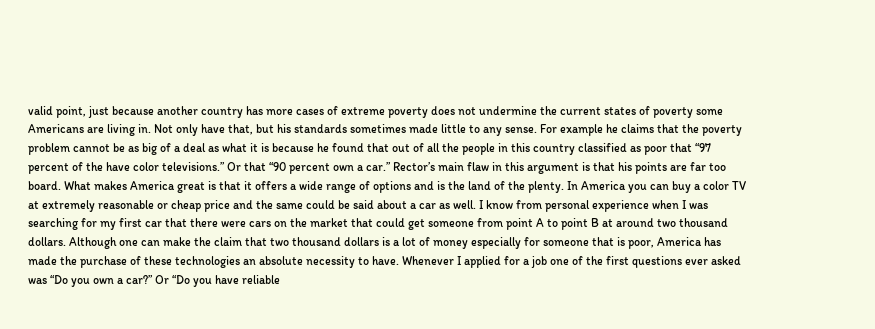valid point, just because another country has more cases of extreme poverty does not undermine the current states of poverty some Americans are living in. Not only have that, but his standards sometimes made little to any sense. For example he claims that the poverty problem cannot be as big of a deal as what it is because he found that out of all the people in this country classified as poor that “97 percent of the have color televisions.” Or that “90 percent own a car.” Rector’s main flaw in this argument is that his points are far too board. What makes America great is that it offers a wide range of options and is the land of the plenty. In America you can buy a color TV at extremely reasonable or cheap price and the same could be said about a car as well. I know from personal experience when I was searching for my first car that there were cars on the market that could get someone from point A to point B at around two thousand dollars. Although one can make the claim that two thousand dollars is a lot of money especially for someone that is poor, America has made the purchase of these technologies an absolute necessity to have. Whenever I applied for a job one of the first questions ever asked was “Do you own a car?” Or “Do you have reliable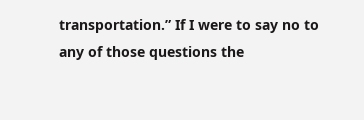transportation.” If I were to say no to any of those questions the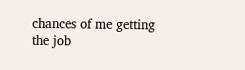chances of me getting the job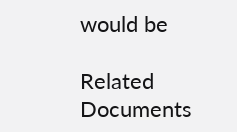would be

Related Documents